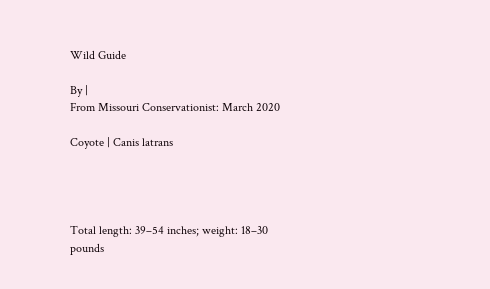Wild Guide

By |
From Missouri Conservationist: March 2020

Coyote | Canis latrans




Total length: 39–54 inches; weight: 18–30 pounds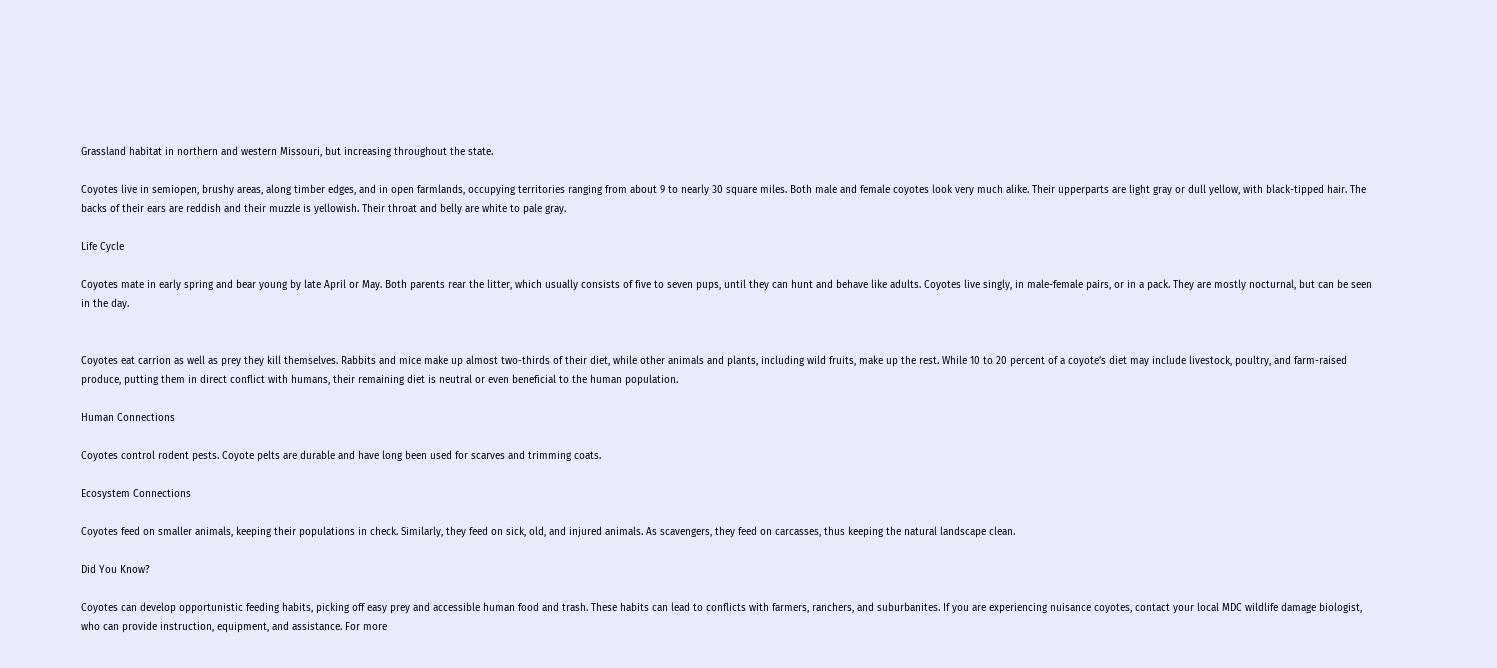Grassland habitat in northern and western Missouri, but increasing throughout the state.

Coyotes live in semiopen, brushy areas, along timber edges, and in open farmlands, occupying territories ranging from about 9 to nearly 30 square miles. Both male and female coyotes look very much alike. Their upperparts are light gray or dull yellow, with black-tipped hair. The backs of their ears are reddish and their muzzle is yellowish. Their throat and belly are white to pale gray.

Life Cycle

Coyotes mate in early spring and bear young by late April or May. Both parents rear the litter, which usually consists of five to seven pups, until they can hunt and behave like adults. Coyotes live singly, in male-female pairs, or in a pack. They are mostly nocturnal, but can be seen in the day.


Coyotes eat carrion as well as prey they kill themselves. Rabbits and mice make up almost two-thirds of their diet, while other animals and plants, including wild fruits, make up the rest. While 10 to 20 percent of a coyote’s diet may include livestock, poultry, and farm-raised produce, putting them in direct conflict with humans, their remaining diet is neutral or even beneficial to the human population.

Human Connections

Coyotes control rodent pests. Coyote pelts are durable and have long been used for scarves and trimming coats.

Ecosystem Connections

Coyotes feed on smaller animals, keeping their populations in check. Similarly, they feed on sick, old, and injured animals. As scavengers, they feed on carcasses, thus keeping the natural landscape clean.

Did You Know?

Coyotes can develop opportunistic feeding habits, picking off easy prey and accessible human food and trash. These habits can lead to conflicts with farmers, ranchers, and suburbanites. If you are experiencing nuisance coyotes, contact your local MDC wildlife damage biologist, who can provide instruction, equipment, and assistance. For more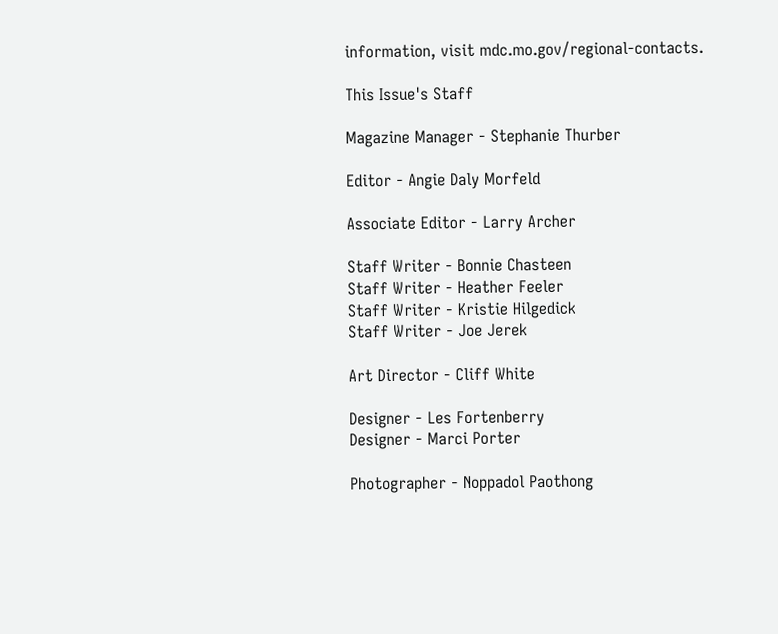information, visit mdc.mo.gov/regional-contacts.

This Issue's Staff

Magazine Manager - Stephanie Thurber

Editor - Angie Daly Morfeld

Associate Editor - Larry Archer

Staff Writer - Bonnie Chasteen
Staff Writer - Heather Feeler
Staff Writer - Kristie Hilgedick
Staff Writer - Joe Jerek

Art Director - Cliff White

Designer - Les Fortenberry
Designer - Marci Porter

Photographer - Noppadol Paothong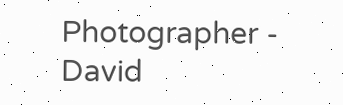Photographer - David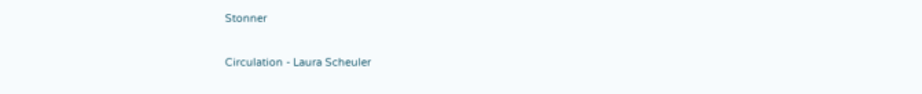Stonner

Circulation - Laura Scheuler